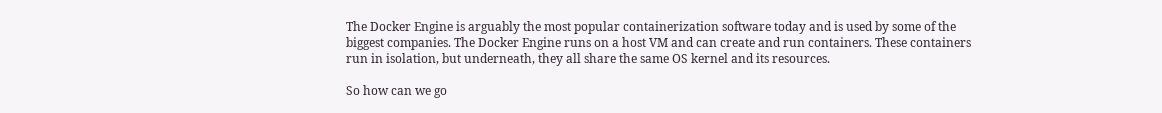The Docker Engine is arguably the most popular containerization software today and is used by some of the biggest companies. The Docker Engine runs on a host VM and can create and run containers. These containers run in isolation, but underneath, they all share the same OS kernel and its resources.

So how can we go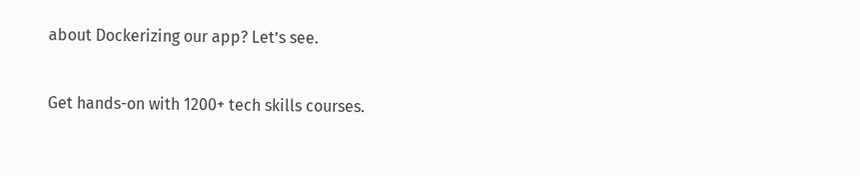about Dockerizing our app? Let’s see.

Get hands-on with 1200+ tech skills courses.